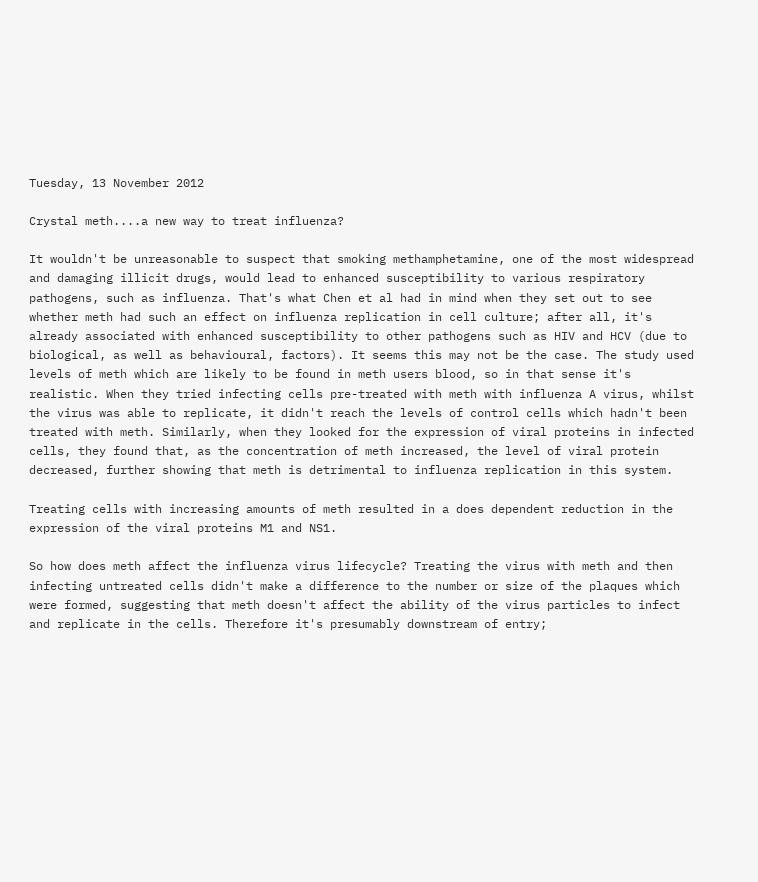Tuesday, 13 November 2012

Crystal meth....a new way to treat influenza?

It wouldn't be unreasonable to suspect that smoking methamphetamine, one of the most widespread and damaging illicit drugs, would lead to enhanced susceptibility to various respiratory pathogens, such as influenza. That's what Chen et al had in mind when they set out to see whether meth had such an effect on influenza replication in cell culture; after all, it's already associated with enhanced susceptibility to other pathogens such as HIV and HCV (due to biological, as well as behavioural, factors). It seems this may not be the case. The study used levels of meth which are likely to be found in meth users blood, so in that sense it's realistic. When they tried infecting cells pre-treated with meth with influenza A virus, whilst the virus was able to replicate, it didn't reach the levels of control cells which hadn't been treated with meth. Similarly, when they looked for the expression of viral proteins in infected cells, they found that, as the concentration of meth increased, the level of viral protein decreased, further showing that meth is detrimental to influenza replication in this system.

Treating cells with increasing amounts of meth resulted in a does dependent reduction in the expression of the viral proteins M1 and NS1.

So how does meth affect the influenza virus lifecycle? Treating the virus with meth and then infecting untreated cells didn't make a difference to the number or size of the plaques which were formed, suggesting that meth doesn't affect the ability of the virus particles to infect and replicate in the cells. Therefore it's presumably downstream of entry;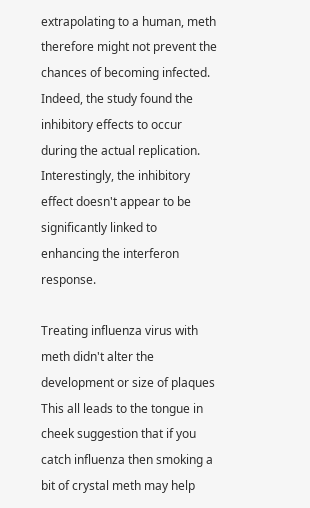extrapolating to a human, meth therefore might not prevent the chances of becoming infected. Indeed, the study found the inhibitory effects to occur during the actual replication. Interestingly, the inhibitory effect doesn't appear to be significantly linked to enhancing the interferon response.

Treating influenza virus with meth didn't alter the development or size of plaques
This all leads to the tongue in cheek suggestion that if you catch influenza then smoking a bit of crystal meth may help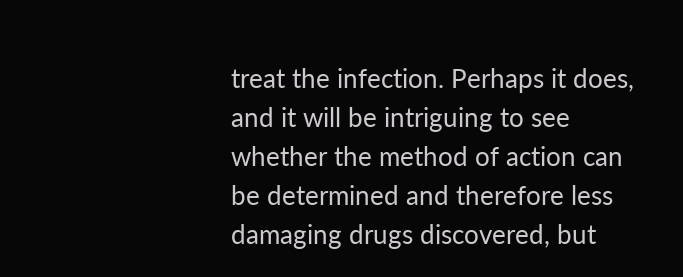treat the infection. Perhaps it does, and it will be intriguing to see whether the method of action can be determined and therefore less damaging drugs discovered, but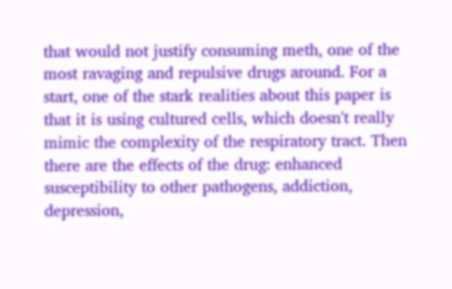that would not justify consuming meth, one of the most ravaging and repulsive drugs around. For a start, one of the stark realities about this paper is that it is using cultured cells, which doesn't really mimic the complexity of the respiratory tract. Then there are the effects of the drug: enhanced susceptibility to other pathogens, addiction, depression,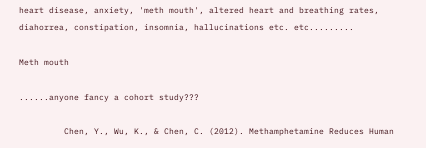heart disease, anxiety, 'meth mouth', altered heart and breathing rates, diahorrea, constipation, insomnia, hallucinations etc. etc.........

Meth mouth

......anyone fancy a cohort study???

         Chen, Y., Wu, K., & Chen, C. (2012). Methamphetamine Reduces Human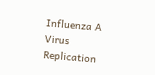Influenza A Virus Replication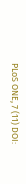PLoS ONE, 7 (11) DOI: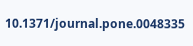10.1371/journal.pone.0048335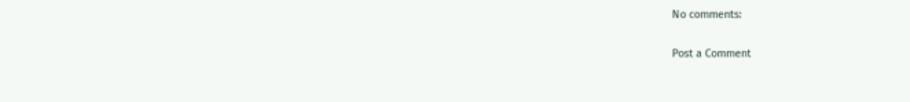No comments:

Post a Comment